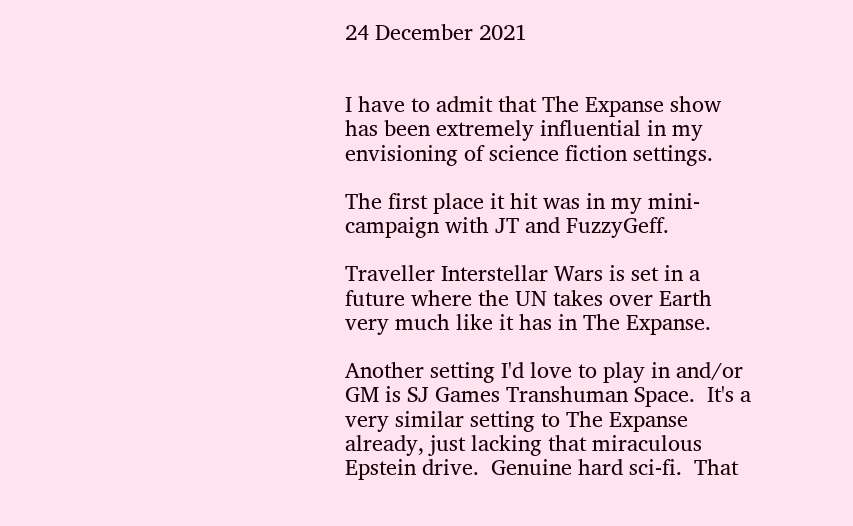24 December 2021


I have to admit that The Expanse show has been extremely influential in my envisioning of science fiction settings.

The first place it hit was in my mini-campaign with JT and FuzzyGeff.

Traveller Interstellar Wars is set in a future where the UN takes over Earth very much like it has in The Expanse.

Another setting I'd love to play in and/or GM is SJ Games Transhuman Space.  It's a very similar setting to The Expanse already, just lacking that miraculous Epstein drive.  Genuine hard sci-fi.  That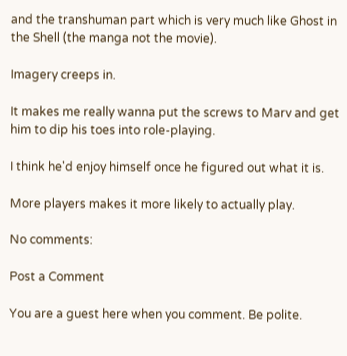and the transhuman part which is very much like Ghost in the Shell (the manga not the movie).

Imagery creeps in.

It makes me really wanna put the screws to Marv and get him to dip his toes into role-playing.

I think he'd enjoy himself once he figured out what it is.

More players makes it more likely to actually play.

No comments:

Post a Comment

You are a guest here when you comment. Be polite.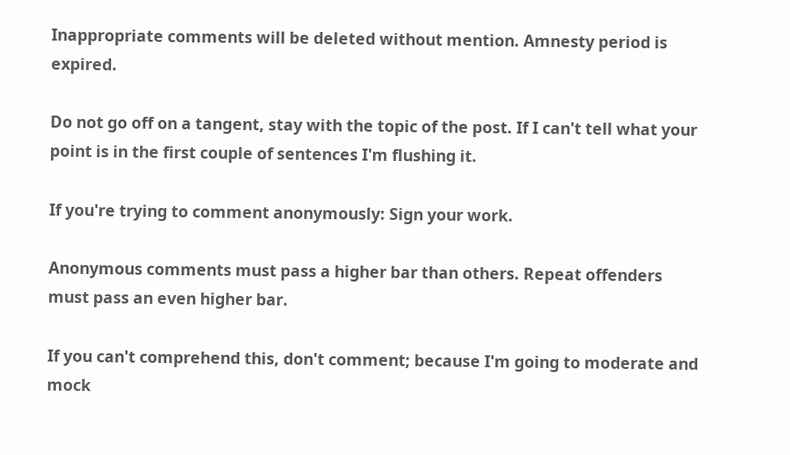Inappropriate comments will be deleted without mention. Amnesty period is expired.

Do not go off on a tangent, stay with the topic of the post. If I can't tell what your point is in the first couple of sentences I'm flushing it.

If you're trying to comment anonymously: Sign your work.

Anonymous comments must pass a higher bar than others. Repeat offenders must pass an even higher bar.

If you can't comprehend this, don't comment; because I'm going to moderate and mock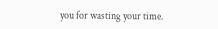you for wasting your time.